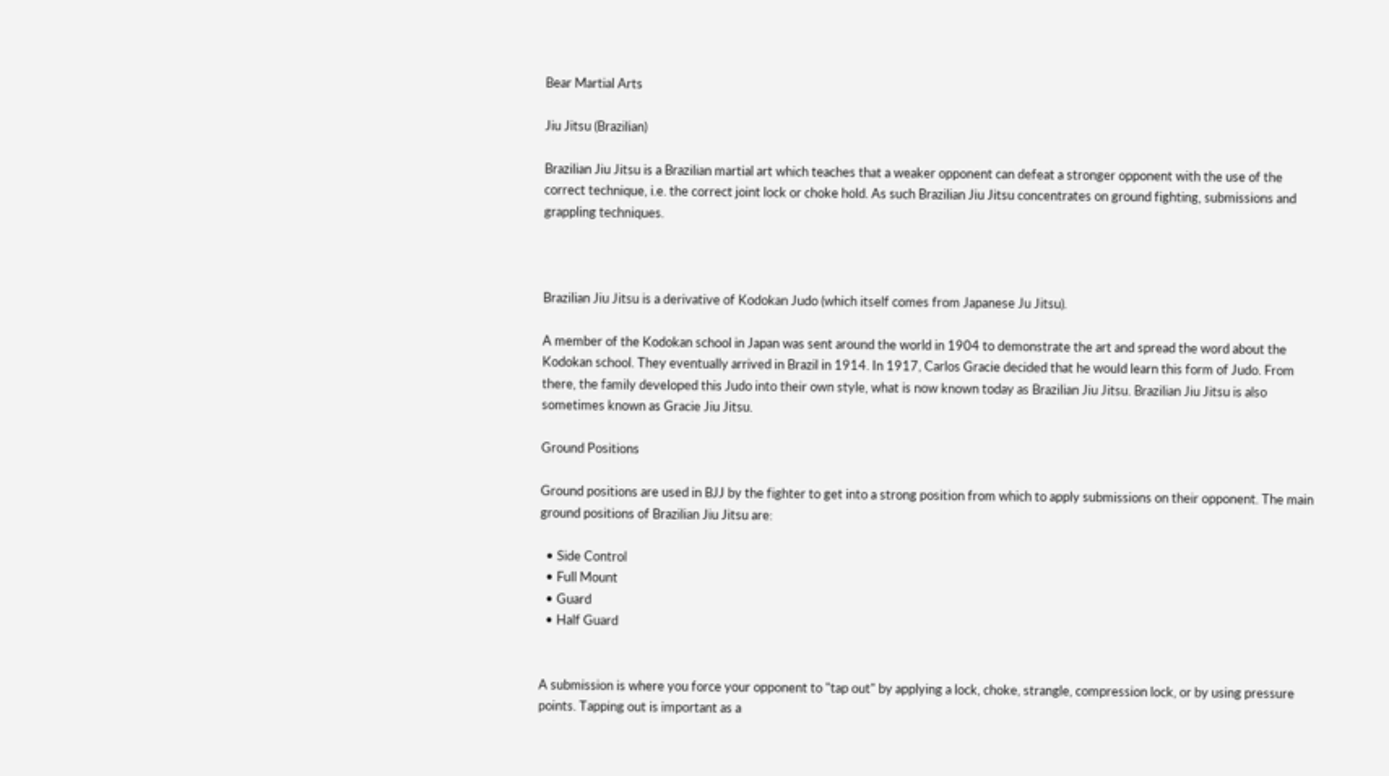Bear Martial Arts

Jiu Jitsu (Brazilian)

Brazilian Jiu Jitsu is a Brazilian martial art which teaches that a weaker opponent can defeat a stronger opponent with the use of the correct technique, i.e. the correct joint lock or choke hold. As such Brazilian Jiu Jitsu concentrates on ground fighting, submissions and grappling techniques.



Brazilian Jiu Jitsu is a derivative of Kodokan Judo (which itself comes from Japanese Ju Jitsu).

A member of the Kodokan school in Japan was sent around the world in 1904 to demonstrate the art and spread the word about the Kodokan school. They eventually arrived in Brazil in 1914. In 1917, Carlos Gracie decided that he would learn this form of Judo. From there, the family developed this Judo into their own style, what is now known today as Brazilian Jiu Jitsu. Brazilian Jiu Jitsu is also sometimes known as Gracie Jiu Jitsu.

Ground Positions

Ground positions are used in BJJ by the fighter to get into a strong position from which to apply submissions on their opponent. The main ground positions of Brazilian Jiu Jitsu are:

  • Side Control
  • Full Mount
  • Guard
  • Half Guard


A submission is where you force your opponent to "tap out" by applying a lock, choke, strangle, compression lock, or by using pressure points. Tapping out is important as a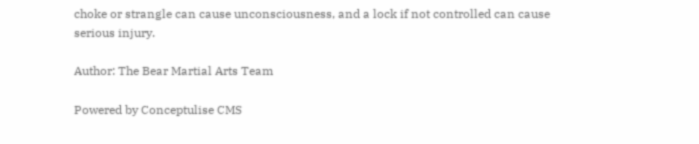choke or strangle can cause unconsciousness, and a lock if not controlled can cause serious injury.

Author: The Bear Martial Arts Team

Powered by Conceptulise CMS